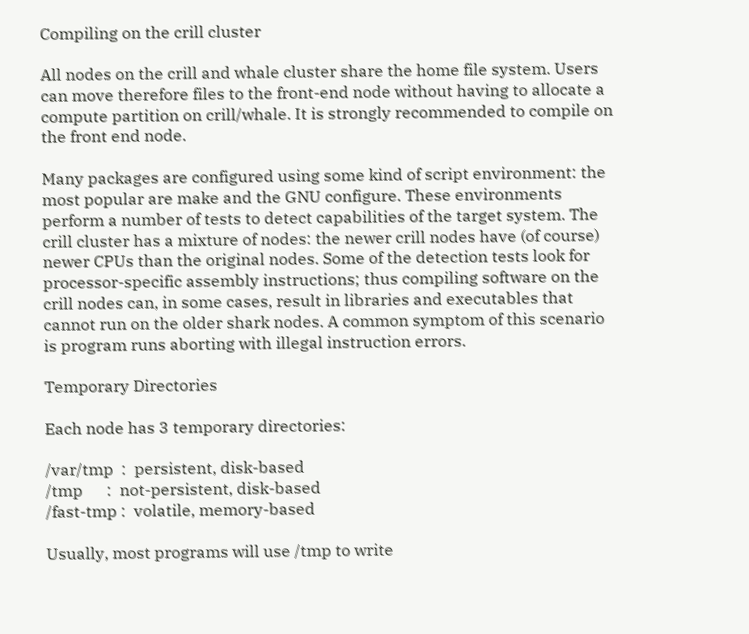Compiling on the crill cluster

All nodes on the crill and whale cluster share the home file system. Users can move therefore files to the front-end node without having to allocate a compute partition on crill/whale. It is strongly recommended to compile on the front end node.

Many packages are configured using some kind of script environment: the most popular are make and the GNU configure. These environments perform a number of tests to detect capabilities of the target system. The crill cluster has a mixture of nodes: the newer crill nodes have (of course) newer CPUs than the original nodes. Some of the detection tests look for processor-specific assembly instructions; thus compiling software on the crill nodes can, in some cases, result in libraries and executables that cannot run on the older shark nodes. A common symptom of this scenario is program runs aborting with illegal instruction errors.

Temporary Directories

Each node has 3 temporary directories:

/var/tmp  :  persistent, disk-based
/tmp      :  not-persistent, disk-based
/fast-tmp :  volatile, memory-based

Usually, most programs will use /tmp to write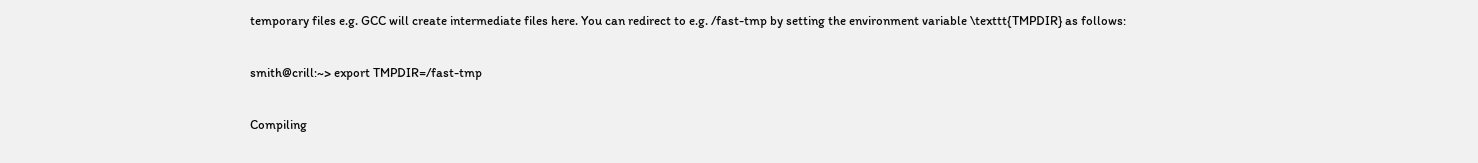temporary files e.g. GCC will create intermediate files here. You can redirect to e.g. /fast-tmp by setting the environment variable \texttt{TMPDIR} as follows:

smith@crill:~> export TMPDIR=/fast-tmp

Compiling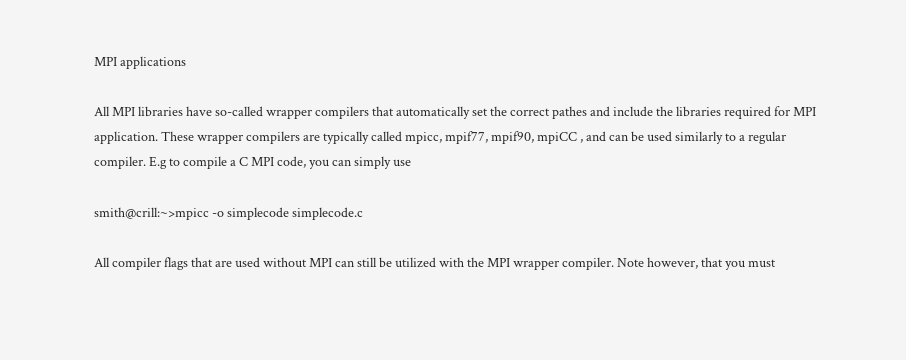MPI applications

All MPI libraries have so-called wrapper compilers that automatically set the correct pathes and include the libraries required for MPI application. These wrapper compilers are typically called mpicc, mpif77, mpif90, mpiCC , and can be used similarly to a regular compiler. E.g to compile a C MPI code, you can simply use

smith@crill:~>mpicc -o simplecode simplecode.c

All compiler flags that are used without MPI can still be utilized with the MPI wrapper compiler. Note however, that you must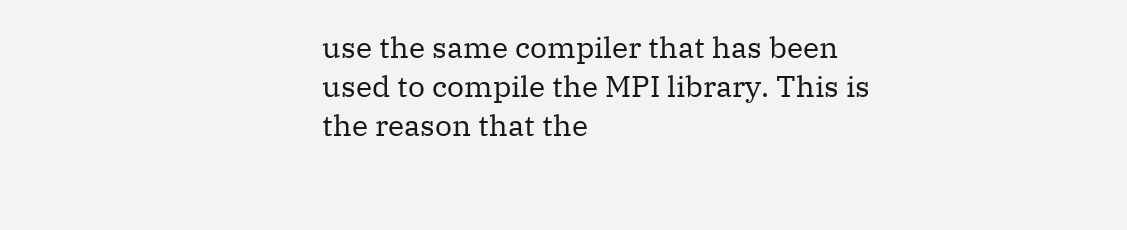use the same compiler that has been used to compile the MPI library. This is the reason that the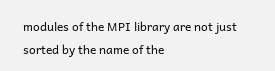modules of the MPI library are not just sorted by the name of the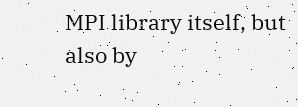MPI library itself, but also by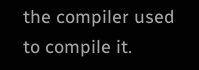the compiler used to compile it.